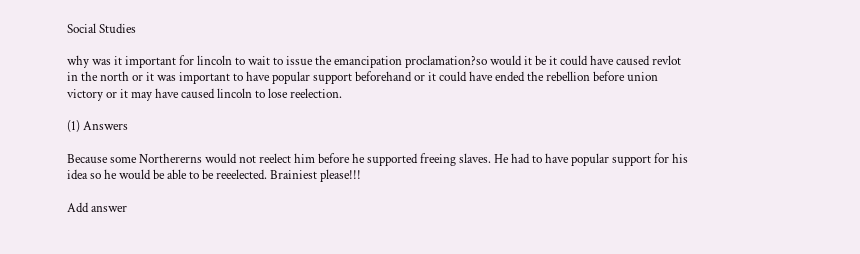Social Studies

why was it important for lincoln to wait to issue the emancipation proclamation?so would it be it could have caused revlot in the north or it was important to have popular support beforehand or it could have ended the rebellion before union victory or it may have caused lincoln to lose reelection.

(1) Answers

Because some Northererns would not reelect him before he supported freeing slaves. He had to have popular support for his idea so he would be able to be reeelected. Brainiest please!!!

Add answer